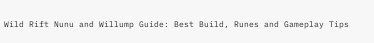Wild Rift Nunu and Willump Guide: Best Build, Runes and Gameplay Tips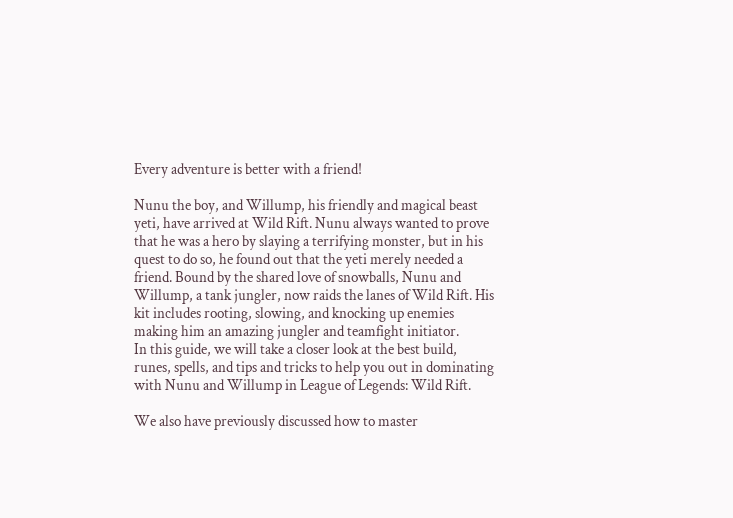Every adventure is better with a friend!

Nunu the boy, and Willump, his friendly and magical beast yeti, have arrived at Wild Rift. Nunu always wanted to prove that he was a hero by slaying a terrifying monster, but in his quest to do so, he found out that the yeti merely needed a friend. Bound by the shared love of snowballs, Nunu and Willump, a tank jungler, now raids the lanes of Wild Rift. His kit includes rooting, slowing, and knocking up enemies making him an amazing jungler and teamfight initiator.
In this guide, we will take a closer look at the best build, runes, spells, and tips and tricks to help you out in dominating with Nunu and Willump in League of Legends: Wild Rift.

We also have previously discussed how to master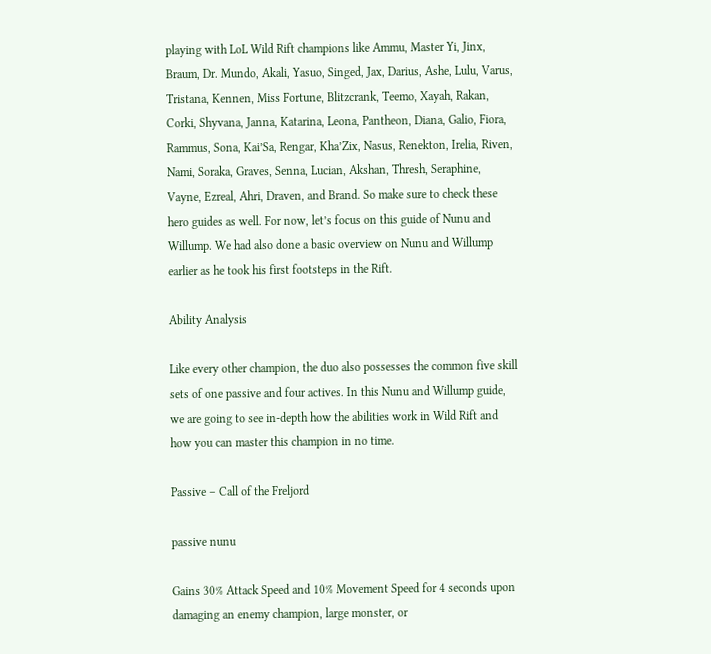playing with LoL Wild Rift champions like Ammu, Master Yi, Jinx, Braum, Dr. Mundo, Akali, Yasuo, Singed, Jax, Darius, Ashe, Lulu, Varus, Tristana, Kennen, Miss Fortune, Blitzcrank, Teemo, Xayah, Rakan, Corki, Shyvana, Janna, Katarina, Leona, Pantheon, Diana, Galio, Fiora, Rammus, Sona, Kai’Sa, Rengar, Kha’Zix, Nasus, Renekton, Irelia, Riven, Nami, Soraka, Graves, Senna, Lucian, Akshan, Thresh, Seraphine, Vayne, Ezreal, Ahri, Draven, and Brand. So make sure to check these hero guides as well. For now, let’s focus on this guide of Nunu and Willump. We had also done a basic overview on Nunu and Willump earlier as he took his first footsteps in the Rift.

Ability Analysis

Like every other champion, the duo also possesses the common five skill sets of one passive and four actives. In this Nunu and Willump guide, we are going to see in-depth how the abilities work in Wild Rift and how you can master this champion in no time.

Passive – Call of the Freljord

passive nunu

Gains 30% Attack Speed and 10% Movement Speed for 4 seconds upon damaging an enemy champion, large monster, or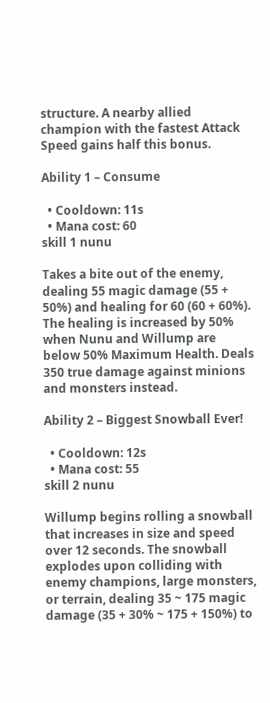structure. A nearby allied champion with the fastest Attack Speed gains half this bonus.

Ability 1 – Consume

  • Cooldown: 11s
  • Mana cost: 60
skill 1 nunu

Takes a bite out of the enemy, dealing 55 magic damage (55 + 50%) and healing for 60 (60 + 60%). The healing is increased by 50% when Nunu and Willump are below 50% Maximum Health. Deals 350 true damage against minions and monsters instead.

Ability 2 – Biggest Snowball Ever!

  • Cooldown: 12s
  • Mana cost: 55
skill 2 nunu

Willump begins rolling a snowball that increases in size and speed over 12 seconds. The snowball explodes upon colliding with enemy champions, large monsters, or terrain, dealing 35 ~ 175 magic damage (35 + 30% ~ 175 + 150%) to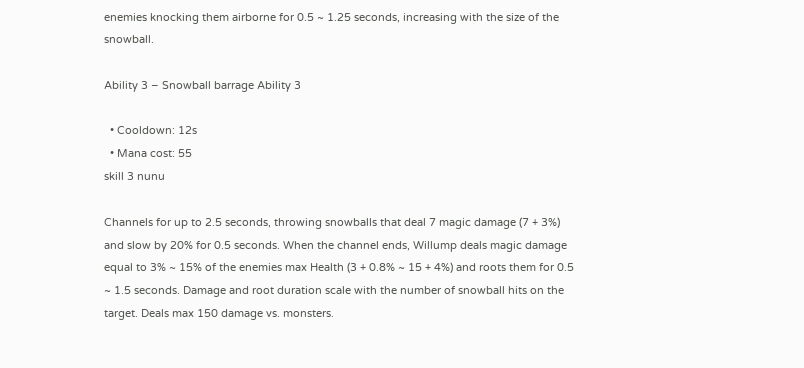enemies knocking them airborne for 0.5 ~ 1.25 seconds, increasing with the size of the snowball.

Ability 3 – Snowball barrage Ability 3

  • Cooldown: 12s
  • Mana cost: 55
skill 3 nunu

Channels for up to 2.5 seconds, throwing snowballs that deal 7 magic damage (7 + 3%) and slow by 20% for 0.5 seconds. When the channel ends, Willump deals magic damage equal to 3% ~ 15% of the enemies max Health (3 + 0.8% ~ 15 + 4%) and roots them for 0.5 ~ 1.5 seconds. Damage and root duration scale with the number of snowball hits on the target. Deals max 150 damage vs. monsters.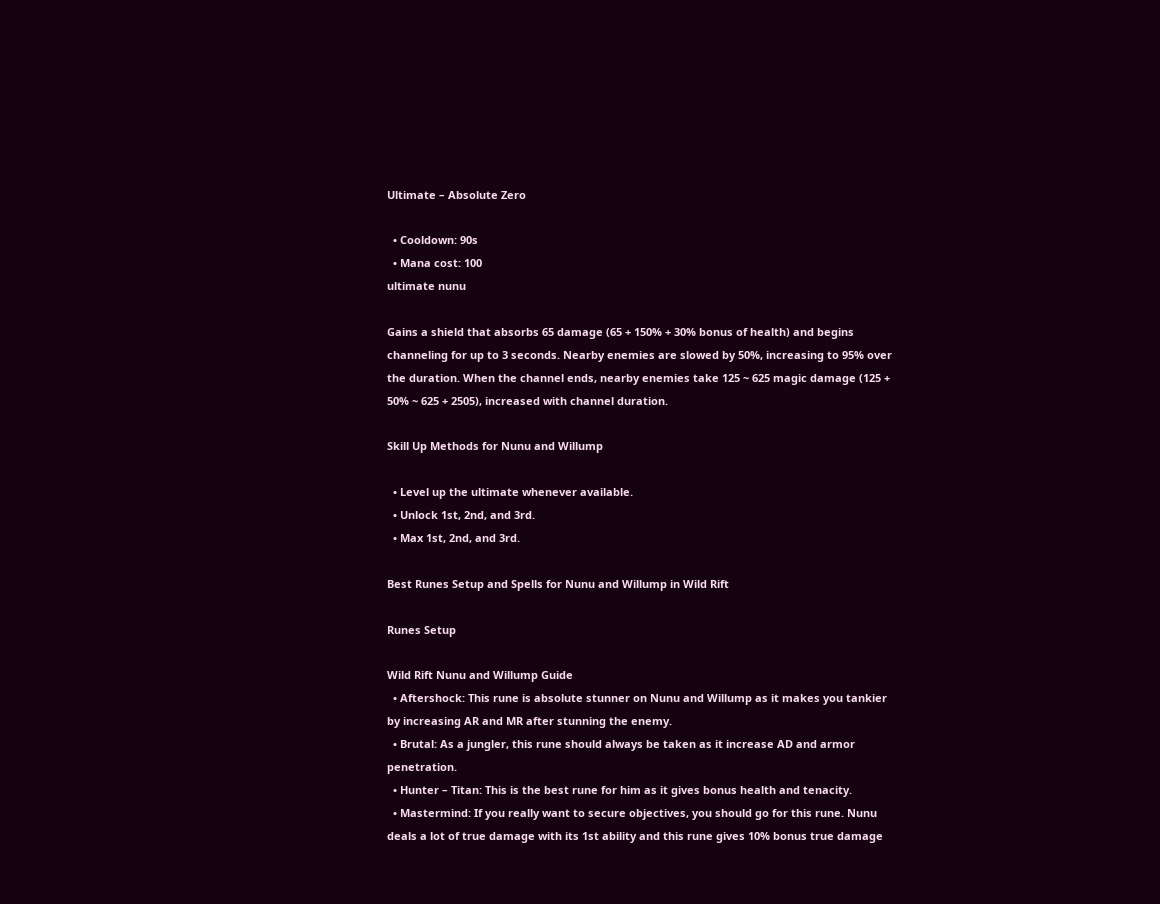Ultimate – Absolute Zero

  • Cooldown: 90s
  • Mana cost: 100
ultimate nunu

Gains a shield that absorbs 65 damage (65 + 150% + 30% bonus of health) and begins channeling for up to 3 seconds. Nearby enemies are slowed by 50%, increasing to 95% over the duration. When the channel ends, nearby enemies take 125 ~ 625 magic damage (125 + 50% ~ 625 + 2505), increased with channel duration.

Skill Up Methods for Nunu and Willump

  • Level up the ultimate whenever available.
  • Unlock 1st, 2nd, and 3rd.
  • Max 1st, 2nd, and 3rd.

Best Runes Setup and Spells for Nunu and Willump in Wild Rift

Runes Setup

Wild Rift Nunu and Willump Guide
  • Aftershock: This rune is absolute stunner on Nunu and Willump as it makes you tankier by increasing AR and MR after stunning the enemy.
  • Brutal: As a jungler, this rune should always be taken as it increase AD and armor penetration.
  • Hunter – Titan: This is the best rune for him as it gives bonus health and tenacity.
  • Mastermind: If you really want to secure objectives, you should go for this rune. Nunu deals a lot of true damage with its 1st ability and this rune gives 10% bonus true damage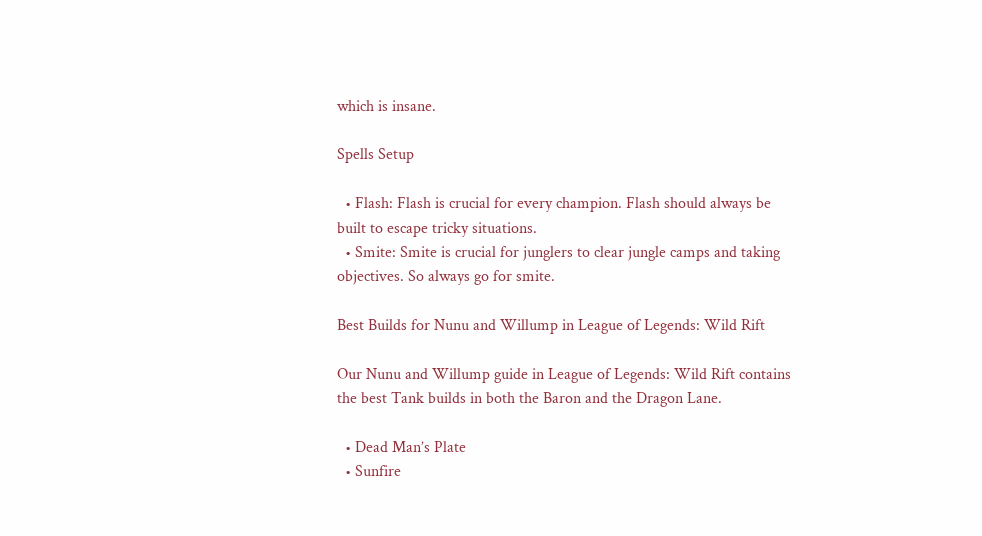which is insane.

Spells Setup

  • Flash: Flash is crucial for every champion. Flash should always be built to escape tricky situations.
  • Smite: Smite is crucial for junglers to clear jungle camps and taking objectives. So always go for smite.

Best Builds for Nunu and Willump in League of Legends: Wild Rift

Our Nunu and Willump guide in League of Legends: Wild Rift contains the best Tank builds in both the Baron and the Dragon Lane.

  • Dead Man’s Plate
  • Sunfire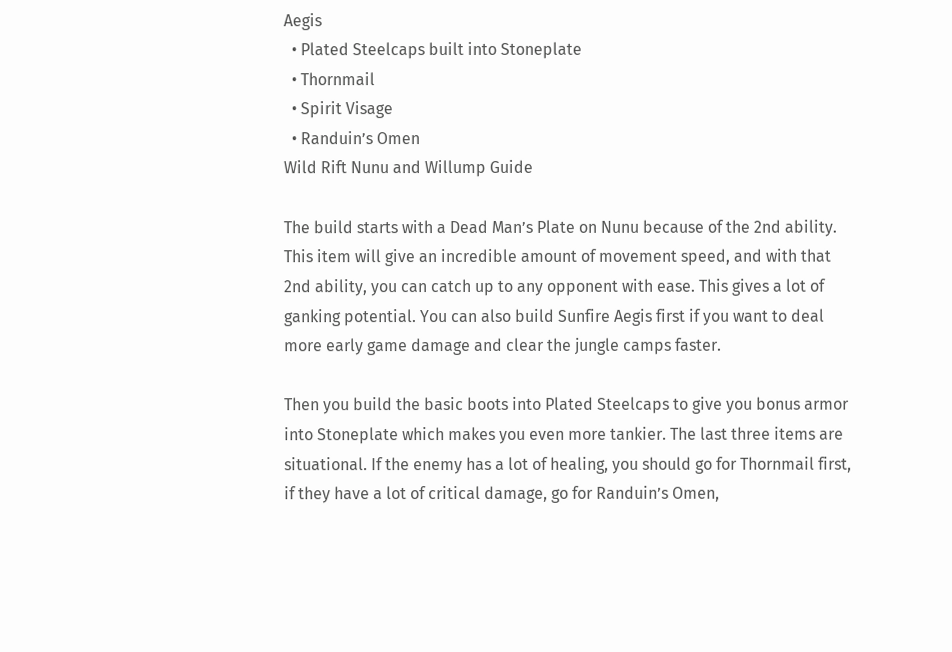Aegis
  • Plated Steelcaps built into Stoneplate
  • Thornmail
  • Spirit Visage
  • Randuin’s Omen
Wild Rift Nunu and Willump Guide

The build starts with a Dead Man’s Plate on Nunu because of the 2nd ability. This item will give an incredible amount of movement speed, and with that 2nd ability, you can catch up to any opponent with ease. This gives a lot of ganking potential. You can also build Sunfire Aegis first if you want to deal more early game damage and clear the jungle camps faster.

Then you build the basic boots into Plated Steelcaps to give you bonus armor into Stoneplate which makes you even more tankier. The last three items are situational. If the enemy has a lot of healing, you should go for Thornmail first, if they have a lot of critical damage, go for Randuin’s Omen,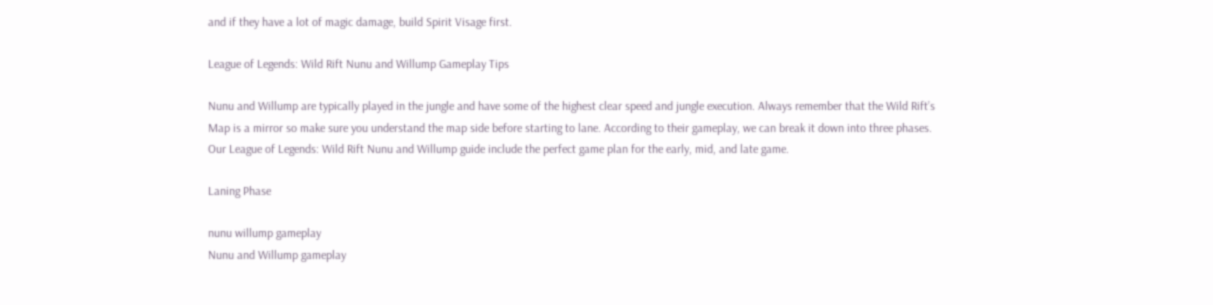and if they have a lot of magic damage, build Spirit Visage first.

League of Legends: Wild Rift Nunu and Willump Gameplay Tips

Nunu and Willump are typically played in the jungle and have some of the highest clear speed and jungle execution. Always remember that the Wild Rift’s Map is a mirror so make sure you understand the map side before starting to lane. According to their gameplay, we can break it down into three phases. Our League of Legends: Wild Rift Nunu and Willump guide include the perfect game plan for the early, mid, and late game.

Laning Phase

nunu willump gameplay
Nunu and Willump gameplay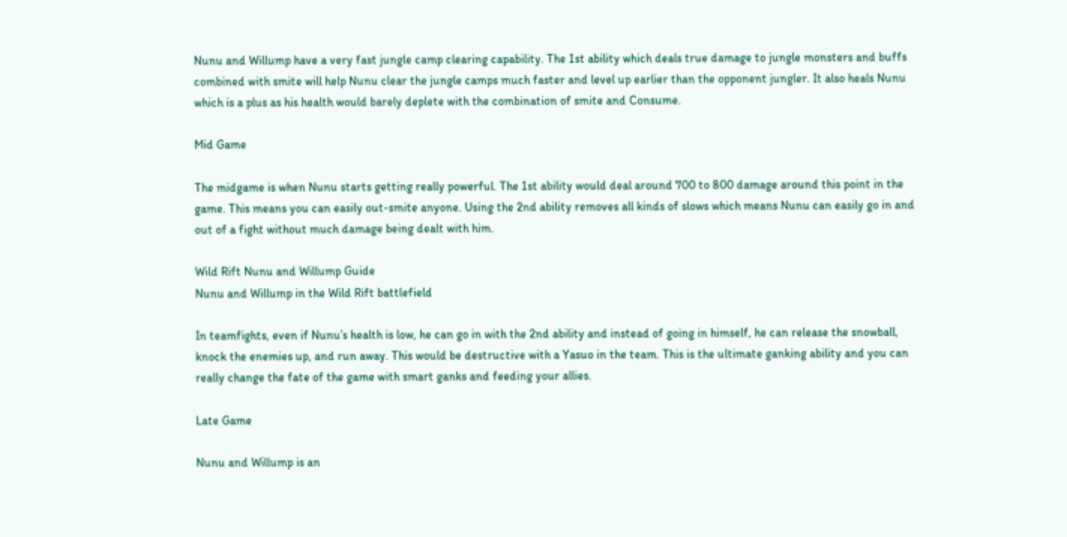Nunu and Willump have a very fast jungle camp clearing capability. The 1st ability which deals true damage to jungle monsters and buffs combined with smite will help Nunu clear the jungle camps much faster and level up earlier than the opponent jungler. It also heals Nunu which is a plus as his health would barely deplete with the combination of smite and Consume.

Mid Game

The midgame is when Nunu starts getting really powerful. The 1st ability would deal around 700 to 800 damage around this point in the game. This means you can easily out-smite anyone. Using the 2nd ability removes all kinds of slows which means Nunu can easily go in and out of a fight without much damage being dealt with him.

Wild Rift Nunu and Willump Guide
Nunu and Willump in the Wild Rift battlefield

In teamfights, even if Nunu’s health is low, he can go in with the 2nd ability and instead of going in himself, he can release the snowball, knock the enemies up, and run away. This would be destructive with a Yasuo in the team. This is the ultimate ganking ability and you can really change the fate of the game with smart ganks and feeding your allies.

Late Game

Nunu and Willump is an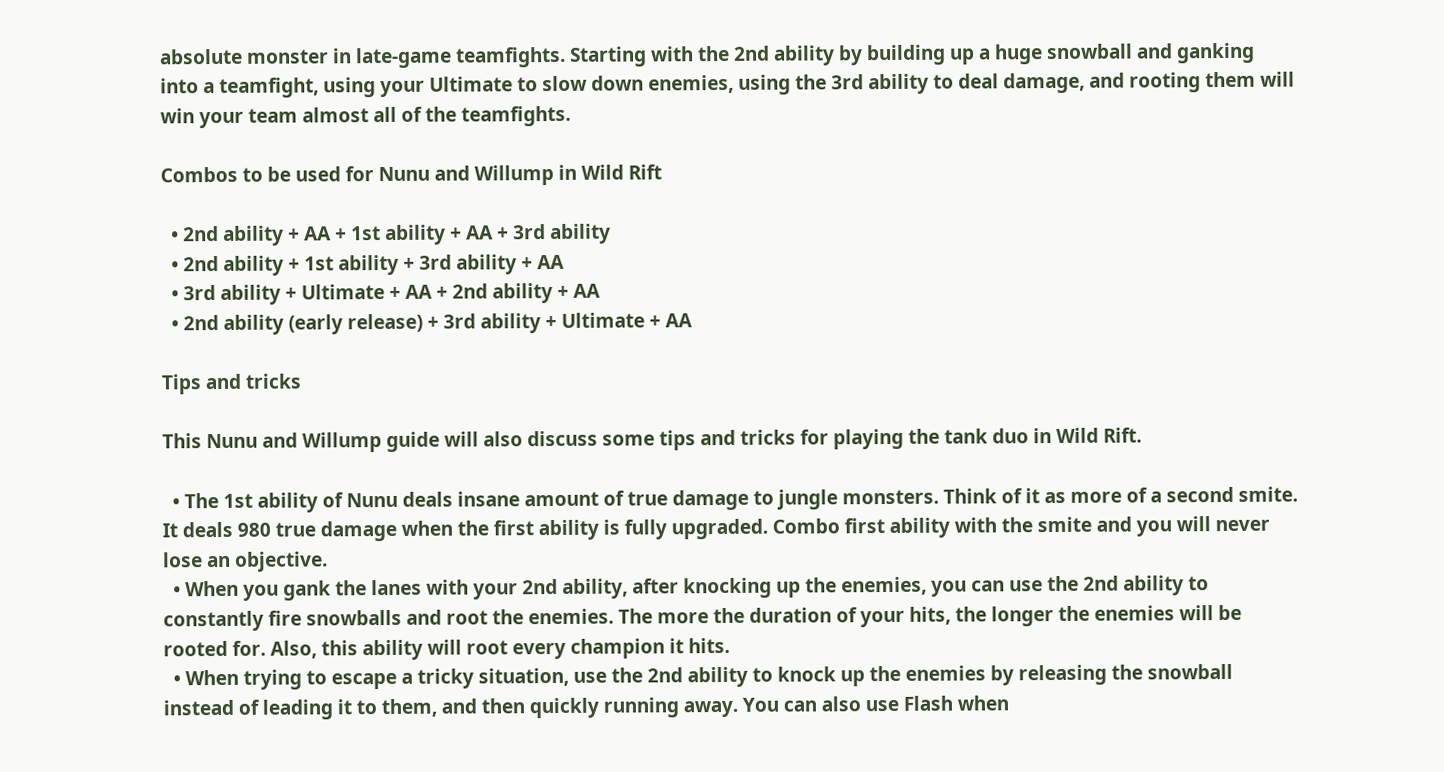absolute monster in late-game teamfights. Starting with the 2nd ability by building up a huge snowball and ganking into a teamfight, using your Ultimate to slow down enemies, using the 3rd ability to deal damage, and rooting them will win your team almost all of the teamfights.

Combos to be used for Nunu and Willump in Wild Rift

  • 2nd ability + AA + 1st ability + AA + 3rd ability
  • 2nd ability + 1st ability + 3rd ability + AA
  • 3rd ability + Ultimate + AA + 2nd ability + AA
  • 2nd ability (early release) + 3rd ability + Ultimate + AA

Tips and tricks

This Nunu and Willump guide will also discuss some tips and tricks for playing the tank duo in Wild Rift.

  • The 1st ability of Nunu deals insane amount of true damage to jungle monsters. Think of it as more of a second smite. It deals 980 true damage when the first ability is fully upgraded. Combo first ability with the smite and you will never lose an objective.
  • When you gank the lanes with your 2nd ability, after knocking up the enemies, you can use the 2nd ability to constantly fire snowballs and root the enemies. The more the duration of your hits, the longer the enemies will be rooted for. Also, this ability will root every champion it hits.
  • When trying to escape a tricky situation, use the 2nd ability to knock up the enemies by releasing the snowball instead of leading it to them, and then quickly running away. You can also use Flash when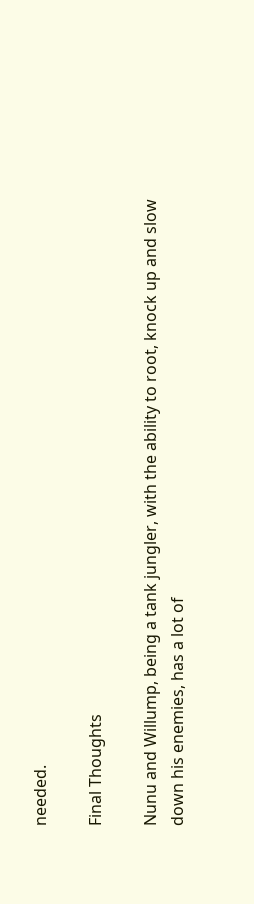needed.

Final Thoughts

Nunu and Willump, being a tank jungler, with the ability to root, knock up and slow down his enemies, has a lot of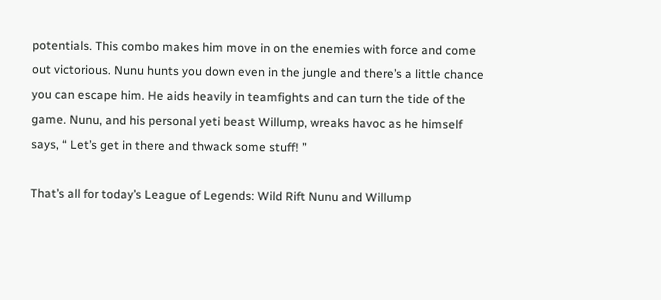potentials. This combo makes him move in on the enemies with force and come out victorious. Nunu hunts you down even in the jungle and there’s a little chance you can escape him. He aids heavily in teamfights and can turn the tide of the game. Nunu, and his personal yeti beast Willump, wreaks havoc as he himself says, “ Let’s get in there and thwack some stuff! ”

That’s all for today’s League of Legends: Wild Rift Nunu and Willump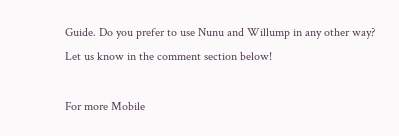Guide. Do you prefer to use Nunu and Willump in any other way? Let us know in the comment section below!

For more Mobile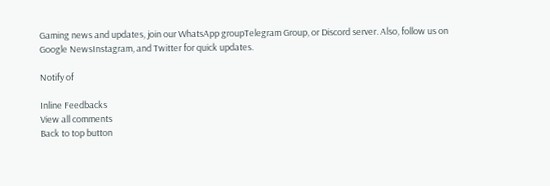Gaming news and updates, join our WhatsApp groupTelegram Group, or Discord server. Also, follow us on Google NewsInstagram, and Twitter for quick updates.

Notify of

Inline Feedbacks
View all comments
Back to top button